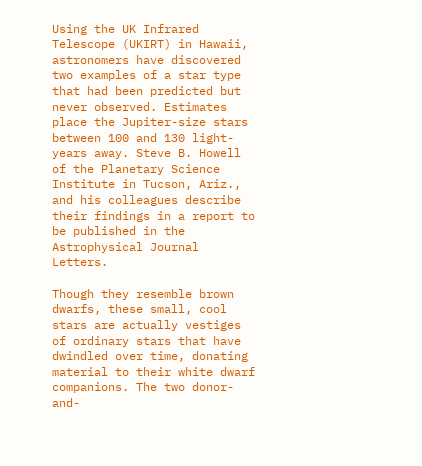Using the UK Infrared Telescope (UKIRT) in Hawaii, astronomers have discovered two examples of a star type that had been predicted but never observed. Estimates place the Jupiter-size stars between 100 and 130 light-years away. Steve B. Howell of the Planetary Science Institute in Tucson, Ariz., and his colleagues describe their findings in a report to be published in the Astrophysical Journal Letters.

Though they resemble brown dwarfs, these small, cool stars are actually vestiges of ordinary stars that have dwindled over time, donating material to their white dwarf companions. The two donor-and-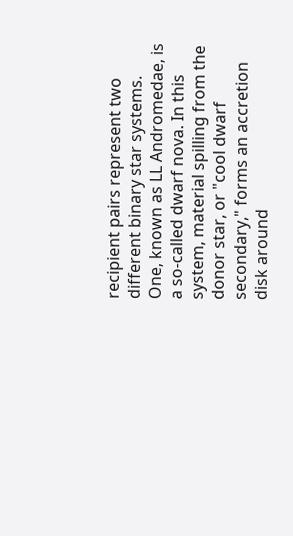recipient pairs represent two different binary star systems. One, known as LL Andromedae, is a so-called dwarf nova. In this system, material spilling from the donor star, or "cool dwarf secondary," forms an accretion disk around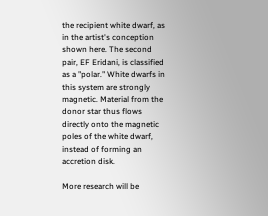the recipient white dwarf, as in the artist's conception shown here. The second pair, EF Eridani, is classified as a "polar." White dwarfs in this system are strongly magnetic. Material from the donor star thus flows directly onto the magnetic poles of the white dwarf, instead of forming an accretion disk.

More research will be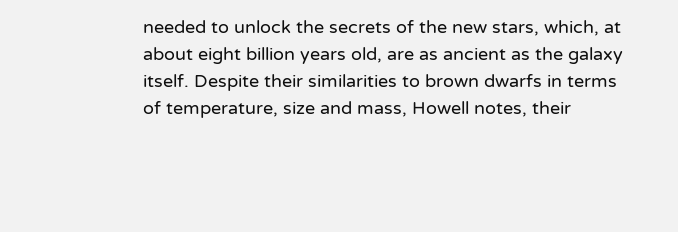needed to unlock the secrets of the new stars, which, at about eight billion years old, are as ancient as the galaxy itself. Despite their similarities to brown dwarfs in terms of temperature, size and mass, Howell notes, their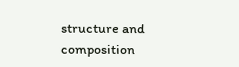structure and composition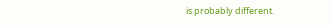is probably different.